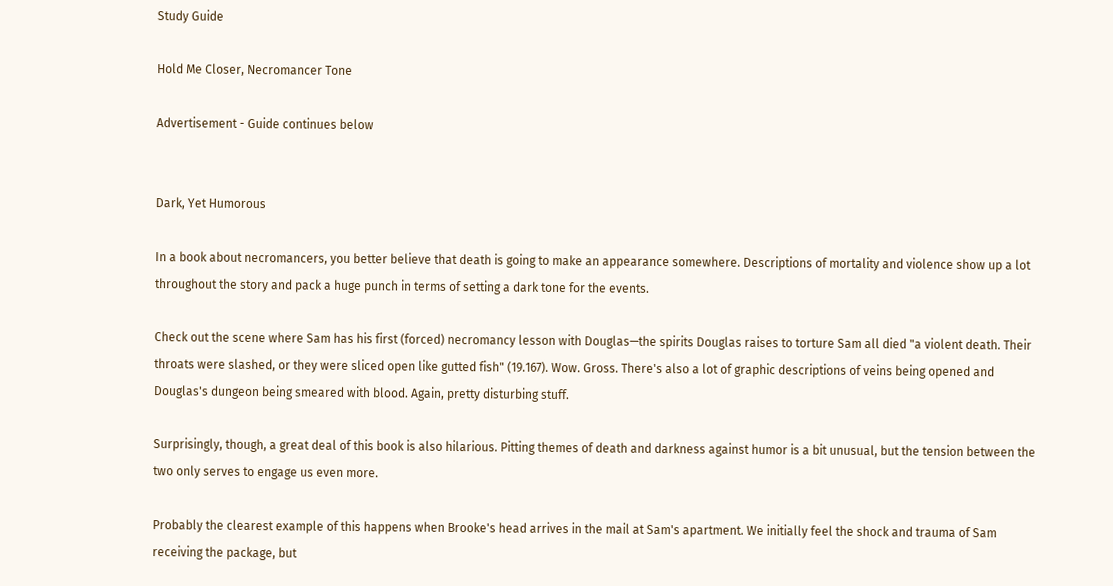Study Guide

Hold Me Closer, Necromancer Tone

Advertisement - Guide continues below


Dark, Yet Humorous

In a book about necromancers, you better believe that death is going to make an appearance somewhere. Descriptions of mortality and violence show up a lot throughout the story and pack a huge punch in terms of setting a dark tone for the events.

Check out the scene where Sam has his first (forced) necromancy lesson with Douglas—the spirits Douglas raises to torture Sam all died "a violent death. Their throats were slashed, or they were sliced open like gutted fish" (19.167). Wow. Gross. There's also a lot of graphic descriptions of veins being opened and Douglas's dungeon being smeared with blood. Again, pretty disturbing stuff.

Surprisingly, though, a great deal of this book is also hilarious. Pitting themes of death and darkness against humor is a bit unusual, but the tension between the two only serves to engage us even more.

Probably the clearest example of this happens when Brooke's head arrives in the mail at Sam's apartment. We initially feel the shock and trauma of Sam receiving the package, but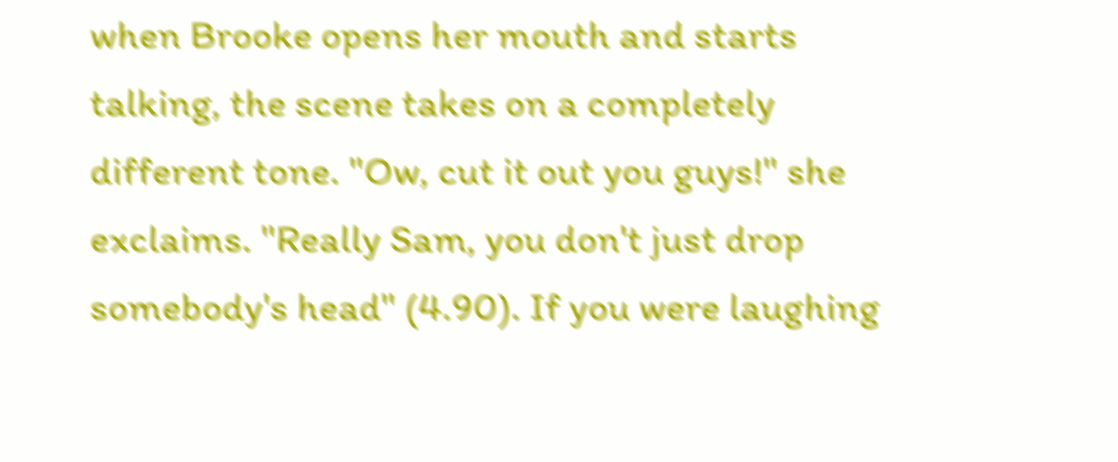when Brooke opens her mouth and starts talking, the scene takes on a completely different tone. "Ow, cut it out you guys!" she exclaims. "Really Sam, you don't just drop somebody's head" (4.90). If you were laughing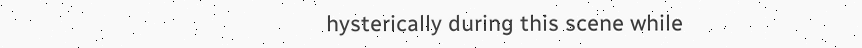hysterically during this scene while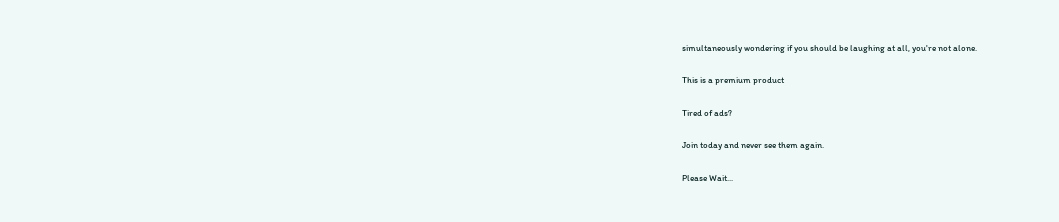simultaneously wondering if you should be laughing at all, you're not alone.

This is a premium product

Tired of ads?

Join today and never see them again.

Please Wait...